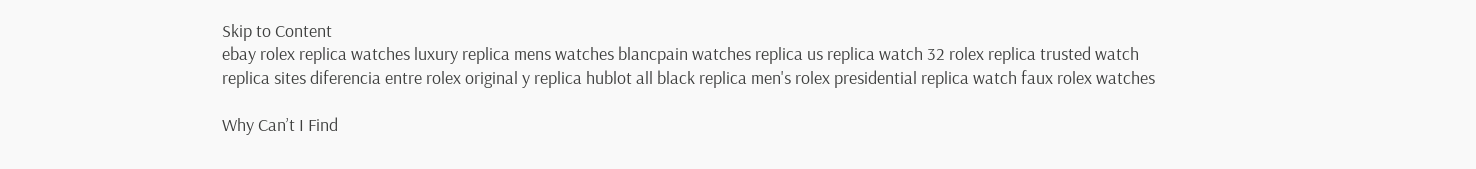Skip to Content
ebay rolex replica watches luxury replica mens watches blancpain watches replica us replica watch 32 rolex replica trusted watch replica sites diferencia entre rolex original y replica hublot all black replica men's rolex presidential replica watch faux rolex watches

Why Can’t I Find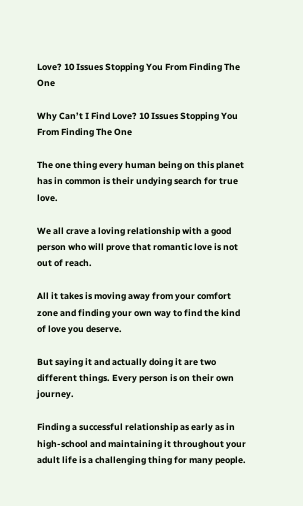Love? 10 Issues Stopping You From Finding The One

Why Can’t I Find Love? 10 Issues Stopping You From Finding The One

The one thing every human being on this planet has in common is their undying search for true love.

We all crave a loving relationship with a good person who will prove that romantic love is not out of reach.

All it takes is moving away from your comfort zone and finding your own way to find the kind of love you deserve.

But saying it and actually doing it are two different things. Every person is on their own journey.

Finding a successful relationship as early as in high-school and maintaining it throughout your adult life is a challenging thing for many people.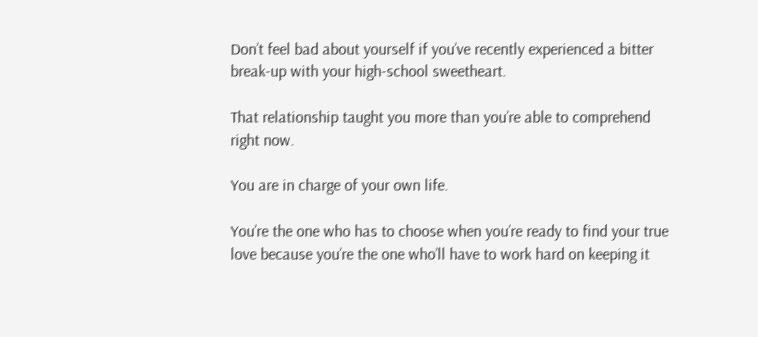Don’t feel bad about yourself if you’ve recently experienced a bitter break-up with your high-school sweetheart.

That relationship taught you more than you’re able to comprehend right now.

You are in charge of your own life.

You’re the one who has to choose when you’re ready to find your true love because you’re the one who’ll have to work hard on keeping it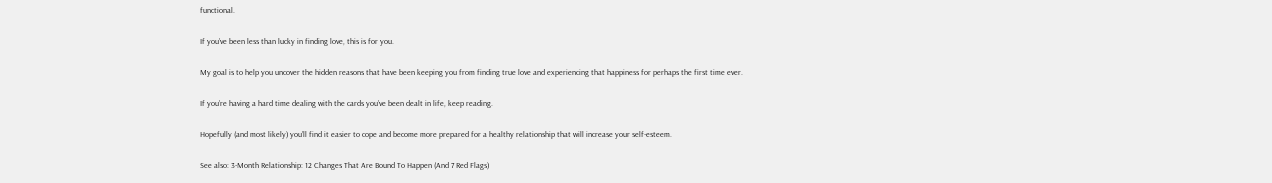functional.

If you’ve been less than lucky in finding love, this is for you.

My goal is to help you uncover the hidden reasons that have been keeping you from finding true love and experiencing that happiness for perhaps the first time ever.

If you’re having a hard time dealing with the cards you’ve been dealt in life, keep reading.

Hopefully (and most likely) you’ll find it easier to cope and become more prepared for a healthy relationship that will increase your self-esteem.

See also: 3-Month Relationship: 12 Changes That Are Bound To Happen (And 7 Red Flags)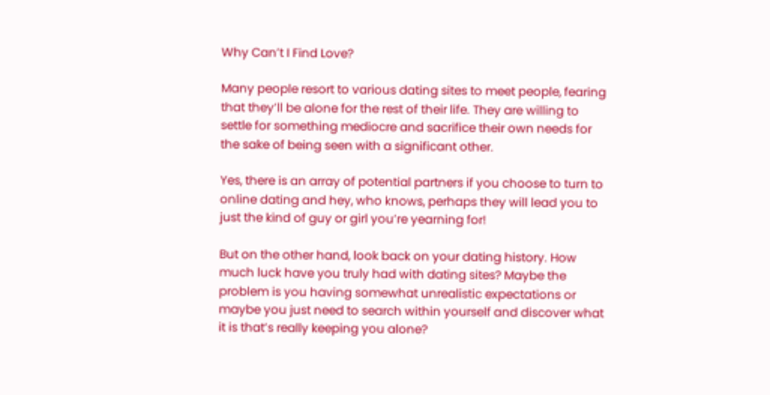Why Can’t I Find Love?

Many people resort to various dating sites to meet people, fearing that they’ll be alone for the rest of their life. They are willing to settle for something mediocre and sacrifice their own needs for the sake of being seen with a significant other.

Yes, there is an array of potential partners if you choose to turn to online dating and hey, who knows, perhaps they will lead you to just the kind of guy or girl you’re yearning for!

But on the other hand, look back on your dating history. How much luck have you truly had with dating sites? Maybe the problem is you having somewhat unrealistic expectations or maybe you just need to search within yourself and discover what it is that’s really keeping you alone?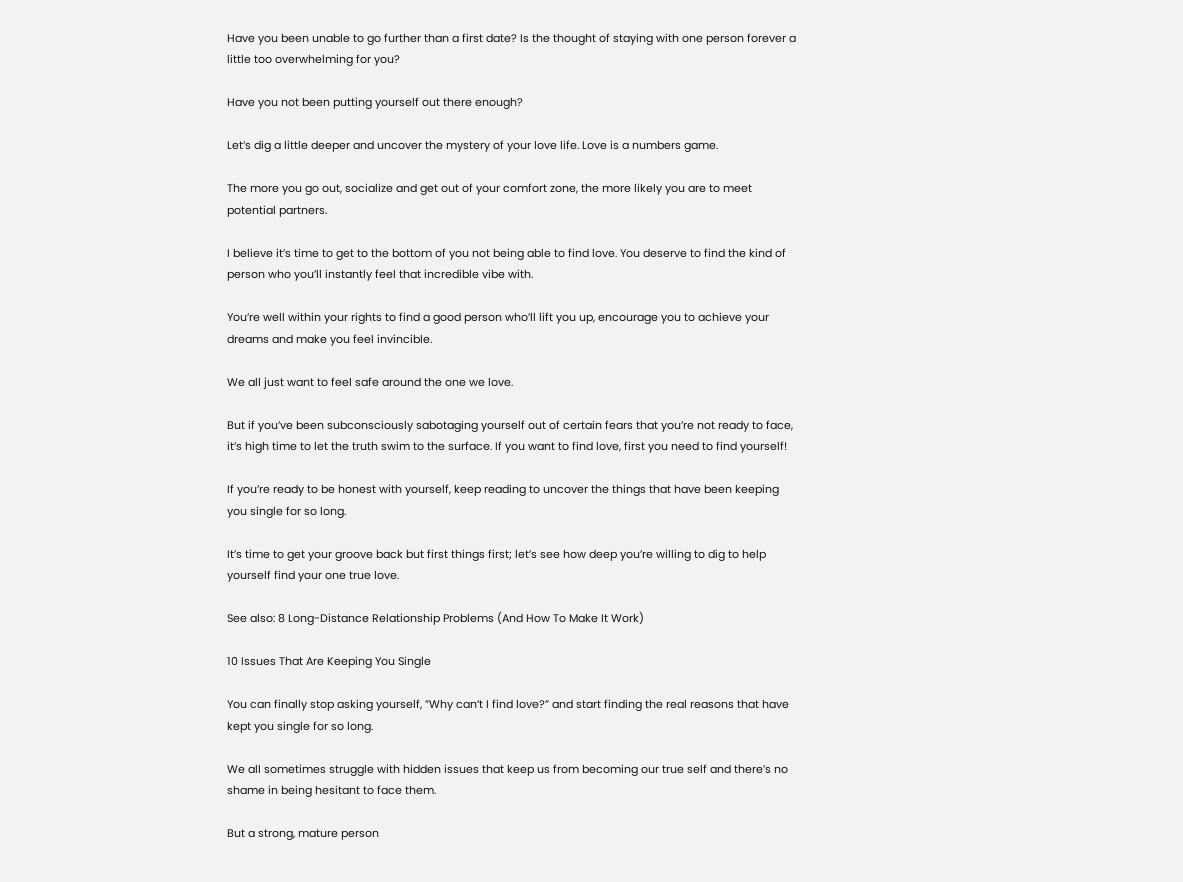Have you been unable to go further than a first date? Is the thought of staying with one person forever a little too overwhelming for you?

Have you not been putting yourself out there enough?

Let’s dig a little deeper and uncover the mystery of your love life. Love is a numbers game.

The more you go out, socialize and get out of your comfort zone, the more likely you are to meet potential partners.

I believe it’s time to get to the bottom of you not being able to find love. You deserve to find the kind of person who you’ll instantly feel that incredible vibe with.

You’re well within your rights to find a good person who’ll lift you up, encourage you to achieve your dreams and make you feel invincible.

We all just want to feel safe around the one we love.

But if you’ve been subconsciously sabotaging yourself out of certain fears that you’re not ready to face, it’s high time to let the truth swim to the surface. If you want to find love, first you need to find yourself!

If you’re ready to be honest with yourself, keep reading to uncover the things that have been keeping you single for so long.

It’s time to get your groove back but first things first; let’s see how deep you’re willing to dig to help yourself find your one true love.

See also: 8 Long-Distance Relationship Problems (And How To Make It Work)

10 Issues That Are Keeping You Single

You can finally stop asking yourself, ”Why can’t I find love?” and start finding the real reasons that have kept you single for so long.

We all sometimes struggle with hidden issues that keep us from becoming our true self and there’s no shame in being hesitant to face them.

But a strong, mature person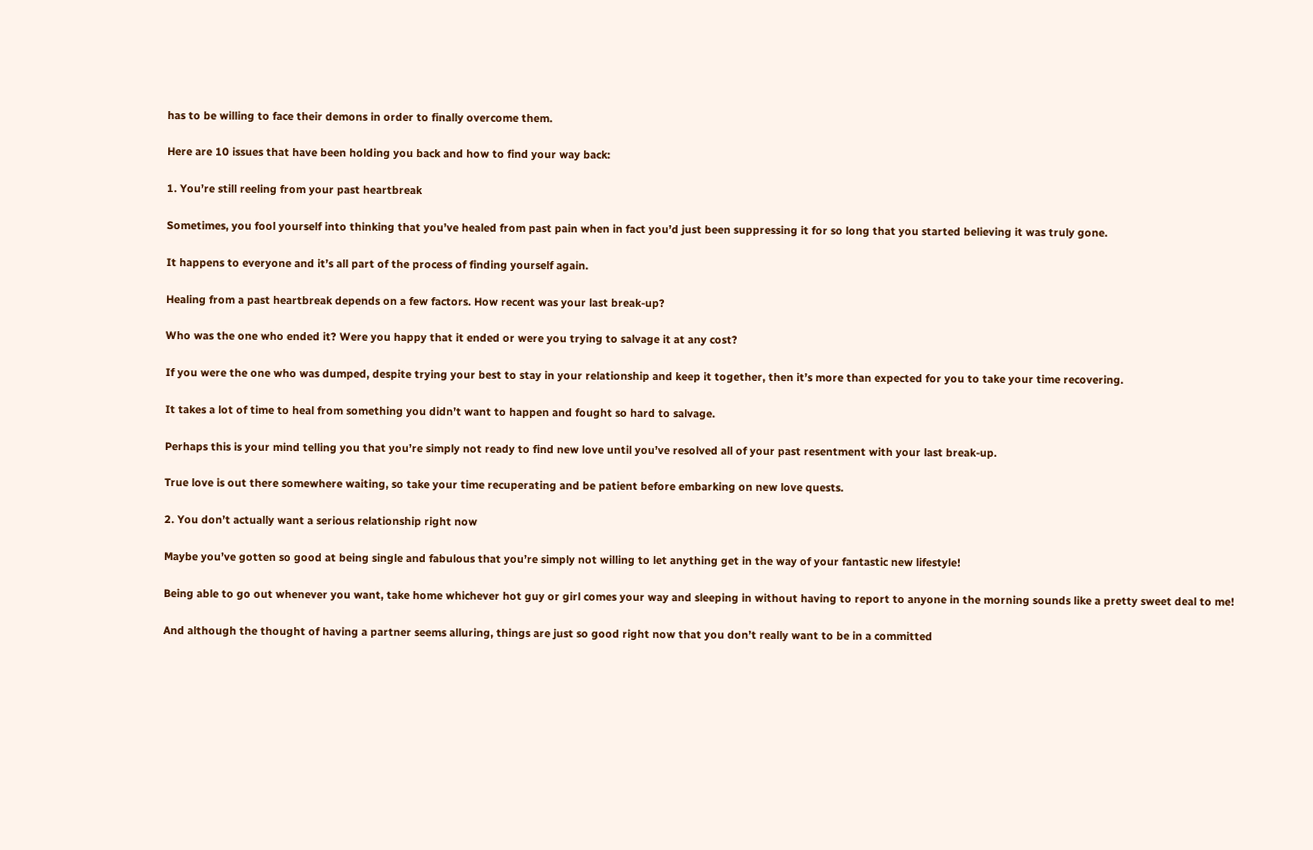has to be willing to face their demons in order to finally overcome them.

Here are 10 issues that have been holding you back and how to find your way back:

1. You’re still reeling from your past heartbreak

Sometimes, you fool yourself into thinking that you’ve healed from past pain when in fact you’d just been suppressing it for so long that you started believing it was truly gone.

It happens to everyone and it’s all part of the process of finding yourself again.

Healing from a past heartbreak depends on a few factors. How recent was your last break-up?

Who was the one who ended it? Were you happy that it ended or were you trying to salvage it at any cost?

If you were the one who was dumped, despite trying your best to stay in your relationship and keep it together, then it’s more than expected for you to take your time recovering.

It takes a lot of time to heal from something you didn’t want to happen and fought so hard to salvage.

Perhaps this is your mind telling you that you’re simply not ready to find new love until you’ve resolved all of your past resentment with your last break-up.

True love is out there somewhere waiting, so take your time recuperating and be patient before embarking on new love quests.

2. You don’t actually want a serious relationship right now

Maybe you’ve gotten so good at being single and fabulous that you’re simply not willing to let anything get in the way of your fantastic new lifestyle!

Being able to go out whenever you want, take home whichever hot guy or girl comes your way and sleeping in without having to report to anyone in the morning sounds like a pretty sweet deal to me!

And although the thought of having a partner seems alluring, things are just so good right now that you don’t really want to be in a committed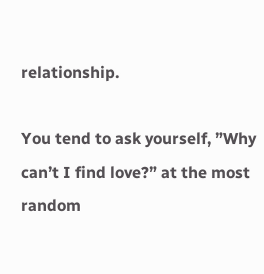relationship.

You tend to ask yourself, ”Why can’t I find love?” at the most random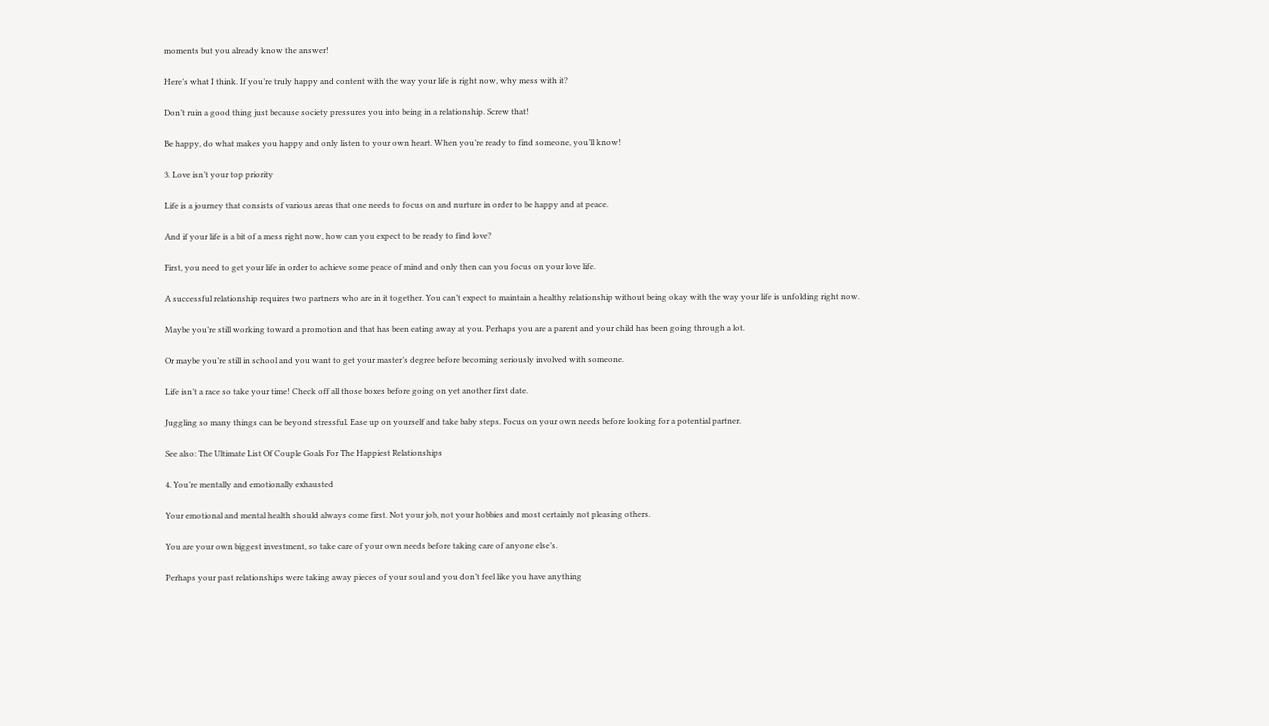moments but you already know the answer!

Here’s what I think. If you’re truly happy and content with the way your life is right now, why mess with it?

Don’t ruin a good thing just because society pressures you into being in a relationship. Screw that!

Be happy, do what makes you happy and only listen to your own heart. When you’re ready to find someone, you’ll know!

3. Love isn’t your top priority

Life is a journey that consists of various areas that one needs to focus on and nurture in order to be happy and at peace.

And if your life is a bit of a mess right now, how can you expect to be ready to find love?

First, you need to get your life in order to achieve some peace of mind and only then can you focus on your love life.

A successful relationship requires two partners who are in it together. You can’t expect to maintain a healthy relationship without being okay with the way your life is unfolding right now.

Maybe you’re still working toward a promotion and that has been eating away at you. Perhaps you are a parent and your child has been going through a lot.

Or maybe you’re still in school and you want to get your master’s degree before becoming seriously involved with someone.

Life isn’t a race so take your time! Check off all those boxes before going on yet another first date.

Juggling so many things can be beyond stressful. Ease up on yourself and take baby steps. Focus on your own needs before looking for a potential partner.

See also: The Ultimate List Of Couple Goals For The Happiest Relationships

4. You’re mentally and emotionally exhausted

Your emotional and mental health should always come first. Not your job, not your hobbies and most certainly not pleasing others.

You are your own biggest investment, so take care of your own needs before taking care of anyone else’s.

Perhaps your past relationships were taking away pieces of your soul and you don’t feel like you have anything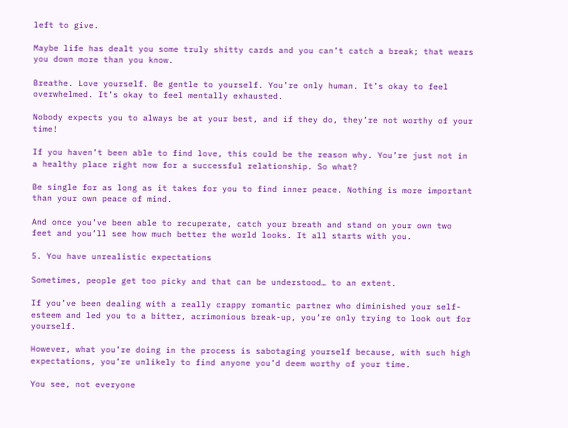left to give.

Maybe life has dealt you some truly shitty cards and you can’t catch a break; that wears you down more than you know.

Breathe. Love yourself. Be gentle to yourself. You’re only human. It’s okay to feel overwhelmed. It’s okay to feel mentally exhausted.

Nobody expects you to always be at your best, and if they do, they’re not worthy of your time!

If you haven’t been able to find love, this could be the reason why. You’re just not in a healthy place right now for a successful relationship. So what?

Be single for as long as it takes for you to find inner peace. Nothing is more important than your own peace of mind.

And once you’ve been able to recuperate, catch your breath and stand on your own two feet and you’ll see how much better the world looks. It all starts with you.

5. You have unrealistic expectations

Sometimes, people get too picky and that can be understood… to an extent.

If you’ve been dealing with a really crappy romantic partner who diminished your self-esteem and led you to a bitter, acrimonious break-up, you’re only trying to look out for yourself.

However, what you’re doing in the process is sabotaging yourself because, with such high expectations, you’re unlikely to find anyone you’d deem worthy of your time.

You see, not everyone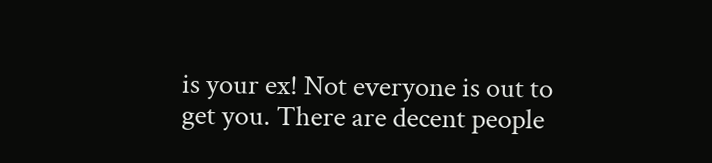is your ex! Not everyone is out to get you. There are decent people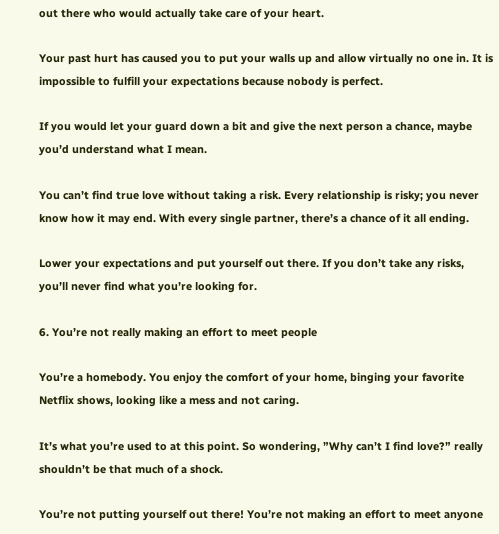out there who would actually take care of your heart.

Your past hurt has caused you to put your walls up and allow virtually no one in. It is impossible to fulfill your expectations because nobody is perfect.

If you would let your guard down a bit and give the next person a chance, maybe you’d understand what I mean.

You can’t find true love without taking a risk. Every relationship is risky; you never know how it may end. With every single partner, there’s a chance of it all ending.

Lower your expectations and put yourself out there. If you don’t take any risks, you’ll never find what you’re looking for.

6. You’re not really making an effort to meet people

You’re a homebody. You enjoy the comfort of your home, binging your favorite Netflix shows, looking like a mess and not caring.

It’s what you’re used to at this point. So wondering, ”Why can’t I find love?” really shouldn’t be that much of a shock.

You’re not putting yourself out there! You’re not making an effort to meet anyone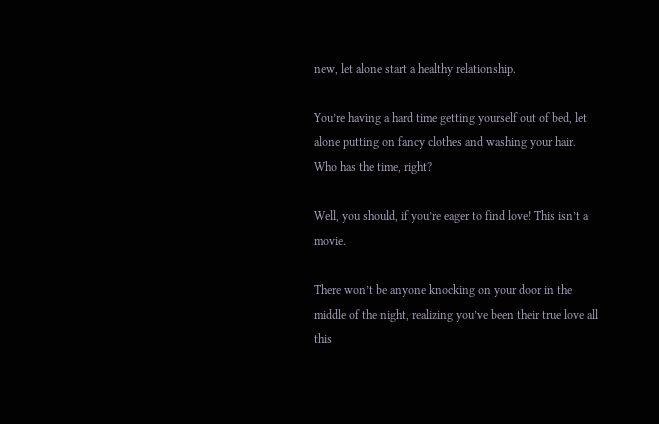new, let alone start a healthy relationship.

You’re having a hard time getting yourself out of bed, let alone putting on fancy clothes and washing your hair. Who has the time, right?

Well, you should, if you’re eager to find love! This isn’t a movie.

There won’t be anyone knocking on your door in the middle of the night, realizing you’ve been their true love all this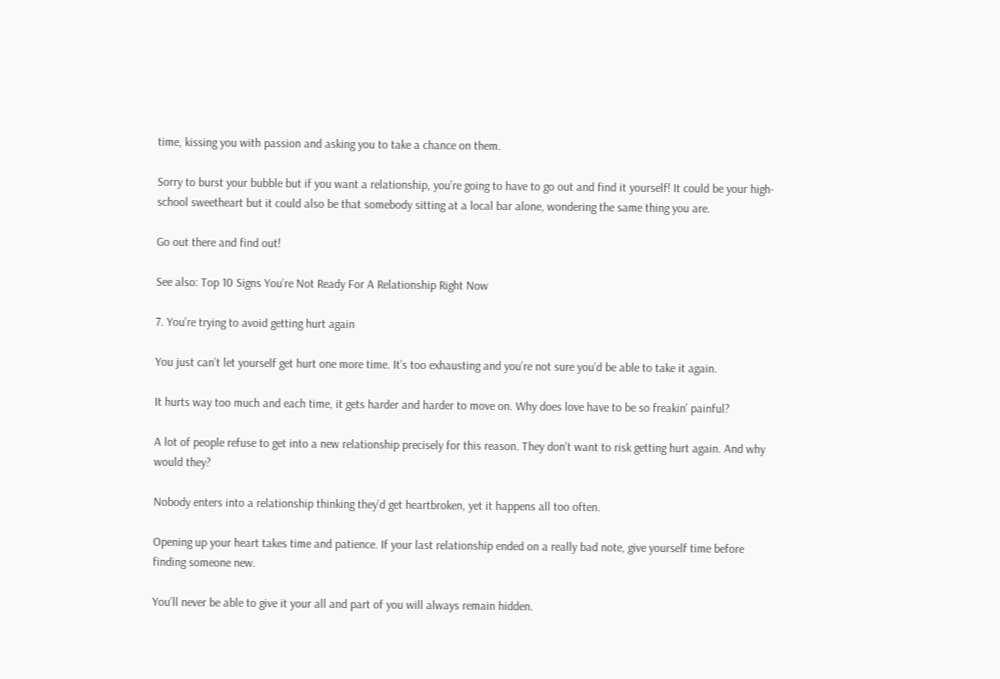time, kissing you with passion and asking you to take a chance on them.

Sorry to burst your bubble but if you want a relationship, you’re going to have to go out and find it yourself! It could be your high-school sweetheart but it could also be that somebody sitting at a local bar alone, wondering the same thing you are.

Go out there and find out!

See also: Top 10 Signs You’re Not Ready For A Relationship Right Now

7. You’re trying to avoid getting hurt again

You just can’t let yourself get hurt one more time. It’s too exhausting and you’re not sure you’d be able to take it again.

It hurts way too much and each time, it gets harder and harder to move on. Why does love have to be so freakin’ painful?

A lot of people refuse to get into a new relationship precisely for this reason. They don’t want to risk getting hurt again. And why would they?

Nobody enters into a relationship thinking they’d get heartbroken, yet it happens all too often.

Opening up your heart takes time and patience. If your last relationship ended on a really bad note, give yourself time before finding someone new.

You’ll never be able to give it your all and part of you will always remain hidden.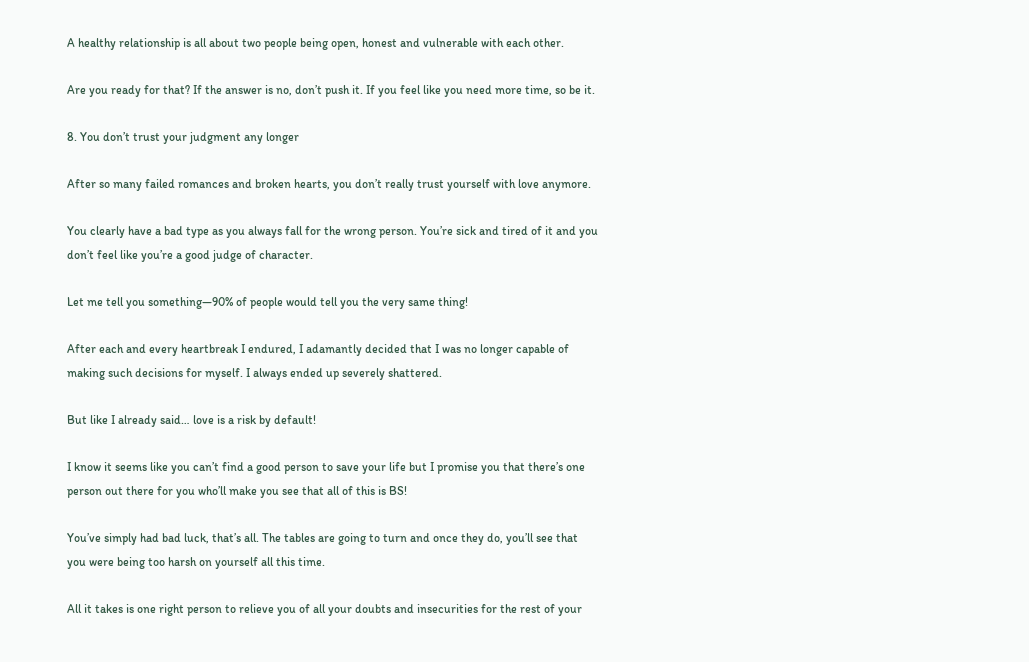A healthy relationship is all about two people being open, honest and vulnerable with each other.

Are you ready for that? If the answer is no, don’t push it. If you feel like you need more time, so be it.

8. You don’t trust your judgment any longer

After so many failed romances and broken hearts, you don’t really trust yourself with love anymore.

You clearly have a bad type as you always fall for the wrong person. You’re sick and tired of it and you don’t feel like you’re a good judge of character.

Let me tell you something—90% of people would tell you the very same thing!

After each and every heartbreak I endured, I adamantly decided that I was no longer capable of making such decisions for myself. I always ended up severely shattered.

But like I already said… love is a risk by default!

I know it seems like you can’t find a good person to save your life but I promise you that there’s one person out there for you who’ll make you see that all of this is BS!

You’ve simply had bad luck, that’s all. The tables are going to turn and once they do, you’ll see that you were being too harsh on yourself all this time.

All it takes is one right person to relieve you of all your doubts and insecurities for the rest of your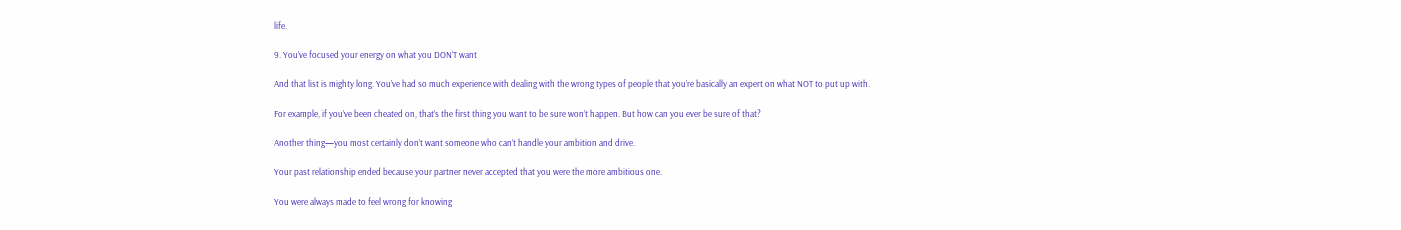life.

9. You’ve focused your energy on what you DON’T want

And that list is mighty long. You’ve had so much experience with dealing with the wrong types of people that you’re basically an expert on what NOT to put up with.

For example, if you’ve been cheated on, that’s the first thing you want to be sure won’t happen. But how can you ever be sure of that?

Another thing—you most certainly don’t want someone who can’t handle your ambition and drive.

Your past relationship ended because your partner never accepted that you were the more ambitious one.

You were always made to feel wrong for knowing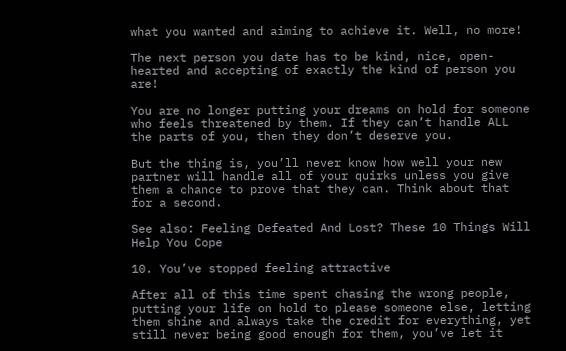what you wanted and aiming to achieve it. Well, no more!

The next person you date has to be kind, nice, open-hearted and accepting of exactly the kind of person you are!

You are no longer putting your dreams on hold for someone who feels threatened by them. If they can’t handle ALL the parts of you, then they don’t deserve you.

But the thing is, you’ll never know how well your new partner will handle all of your quirks unless you give them a chance to prove that they can. Think about that for a second.

See also: Feeling Defeated And Lost? These 10 Things Will Help You Cope

10. You’ve stopped feeling attractive

After all of this time spent chasing the wrong people, putting your life on hold to please someone else, letting them shine and always take the credit for everything, yet still never being good enough for them, you’ve let it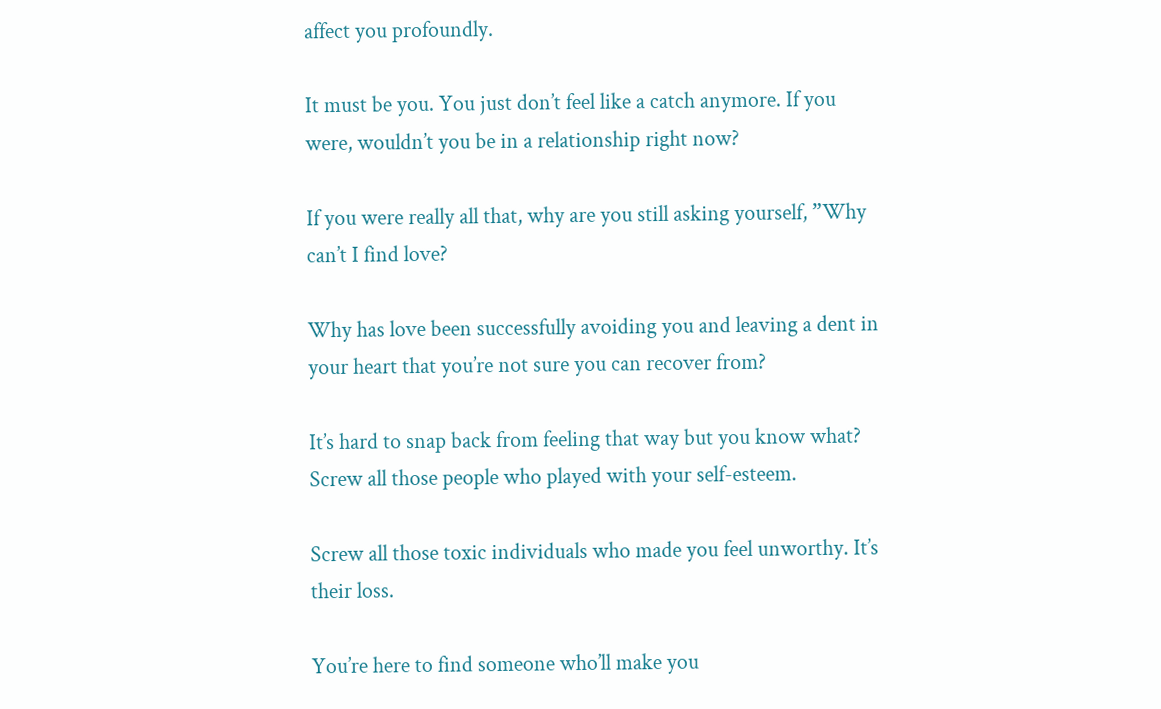affect you profoundly.

It must be you. You just don’t feel like a catch anymore. If you were, wouldn’t you be in a relationship right now?

If you were really all that, why are you still asking yourself, ”Why can’t I find love?

Why has love been successfully avoiding you and leaving a dent in your heart that you’re not sure you can recover from?

It’s hard to snap back from feeling that way but you know what? Screw all those people who played with your self-esteem.

Screw all those toxic individuals who made you feel unworthy. It’s their loss.

You’re here to find someone who’ll make you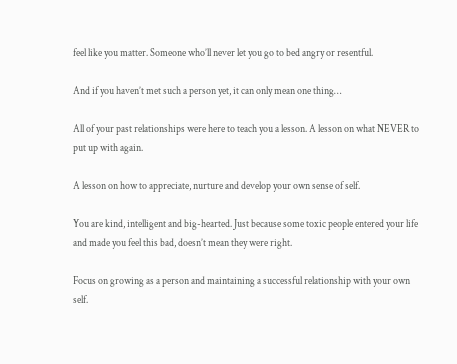feel like you matter. Someone who’ll never let you go to bed angry or resentful.

And if you haven’t met such a person yet, it can only mean one thing…

All of your past relationships were here to teach you a lesson. A lesson on what NEVER to put up with again.

A lesson on how to appreciate, nurture and develop your own sense of self.

You are kind, intelligent and big-hearted. Just because some toxic people entered your life and made you feel this bad, doesn’t mean they were right.

Focus on growing as a person and maintaining a successful relationship with your own self.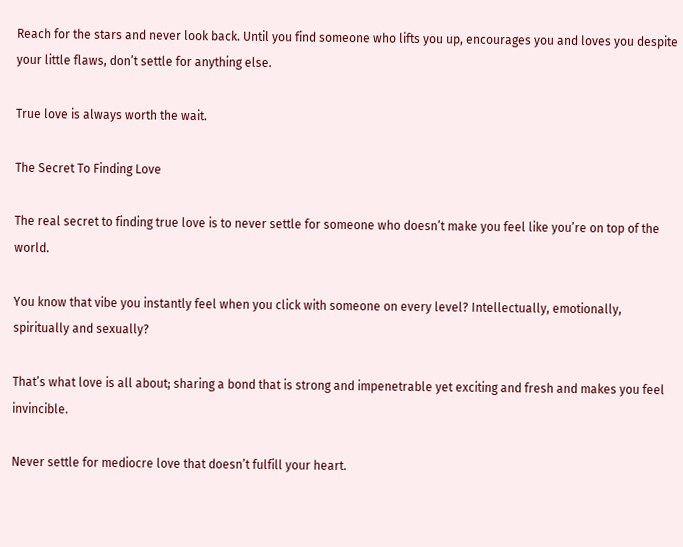Reach for the stars and never look back. Until you find someone who lifts you up, encourages you and loves you despite your little flaws, don’t settle for anything else.

True love is always worth the wait.

The Secret To Finding Love

The real secret to finding true love is to never settle for someone who doesn’t make you feel like you’re on top of the world.

You know that vibe you instantly feel when you click with someone on every level? Intellectually, emotionally, spiritually and sexually?

That’s what love is all about; sharing a bond that is strong and impenetrable yet exciting and fresh and makes you feel invincible.

Never settle for mediocre love that doesn’t fulfill your heart.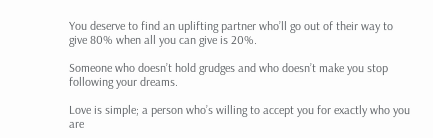You deserve to find an uplifting partner who’ll go out of their way to give 80% when all you can give is 20%.

Someone who doesn’t hold grudges and who doesn’t make you stop following your dreams.

Love is simple; a person who’s willing to accept you for exactly who you are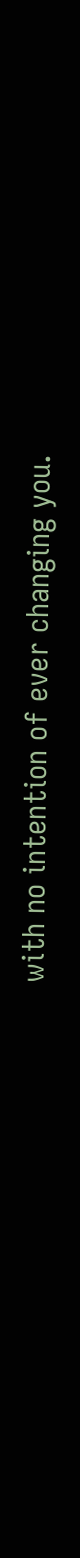with no intention of ever changing you.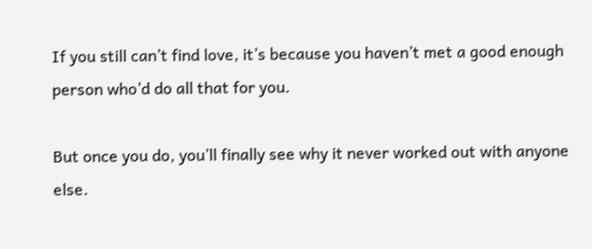If you still can’t find love, it’s because you haven’t met a good enough person who’d do all that for you.

But once you do, you’ll finally see why it never worked out with anyone else.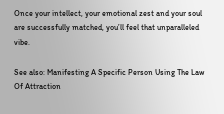Once your intellect, your emotional zest and your soul are successfully matched, you’ll feel that unparalleled vibe.

See also: Manifesting A Specific Person Using The Law Of Attraction